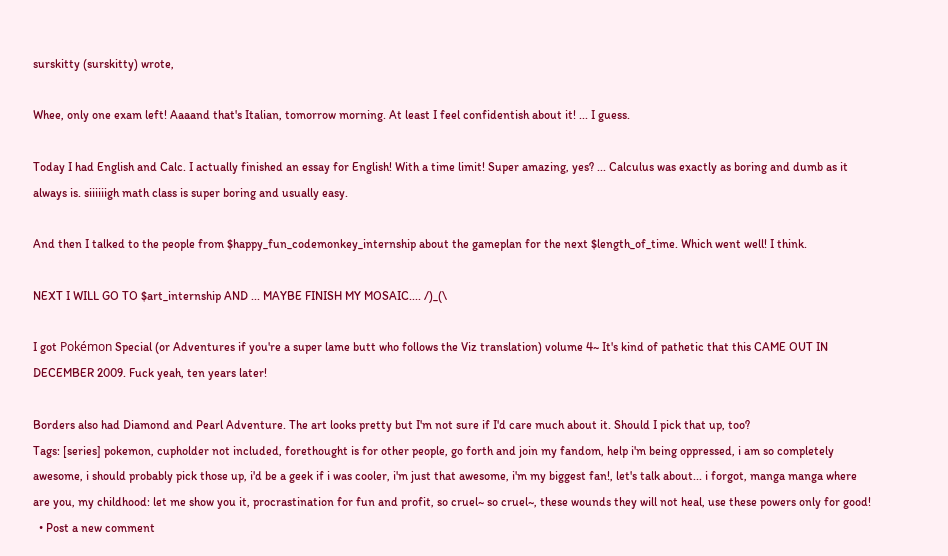surskitty (surskitty) wrote,

Whee, only one exam left! Aaaand that's Italian, tomorrow morning. At least I feel confidentish about it! ... I guess.

Today I had English and Calc. I actually finished an essay for English! With a time limit! Super amazing, yes? ... Calculus was exactly as boring and dumb as it always is. siiiiiigh math class is super boring and usually easy.

And then I talked to the people from $happy_fun_codemonkey_internship about the gameplan for the next $length_of_time. Which went well! I think.

NEXT I WILL GO TO $art_internship AND ... MAYBE FINISH MY MOSAIC.... /)_(\

I got Pokémon Special (or Adventures if you're a super lame butt who follows the Viz translation) volume 4~ It's kind of pathetic that this CAME OUT IN DECEMBER 2009. Fuck yeah, ten years later!

Borders also had Diamond and Pearl Adventure. The art looks pretty but I'm not sure if I'd care much about it. Should I pick that up, too?
Tags: [series] pokemon, cupholder not included, forethought is for other people, go forth and join my fandom, help i'm being oppressed, i am so completely awesome, i should probably pick those up, i'd be a geek if i was cooler, i'm just that awesome, i'm my biggest fan!, let's talk about... i forgot, manga manga where are you, my childhood: let me show you it, procrastination for fun and profit, so cruel~ so cruel~, these wounds they will not heal, use these powers only for good!
  • Post a new comment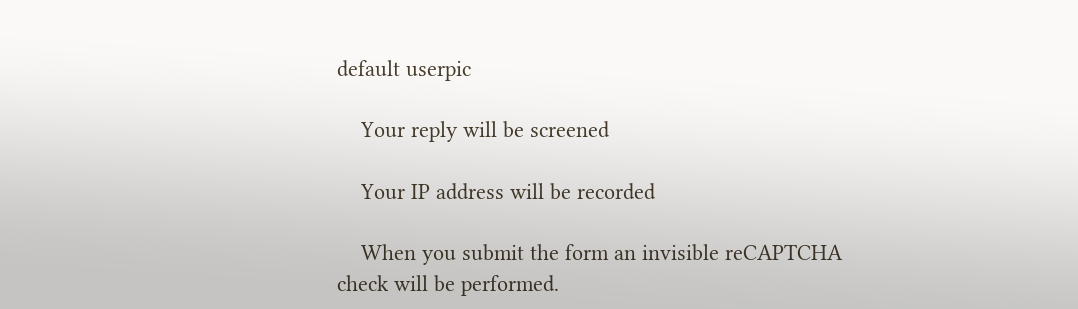default userpic

    Your reply will be screened

    Your IP address will be recorded

    When you submit the form an invisible reCAPTCHA check will be performed.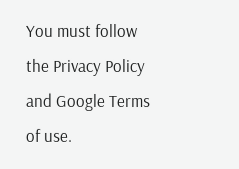You must follow the Privacy Policy and Google Terms of use.